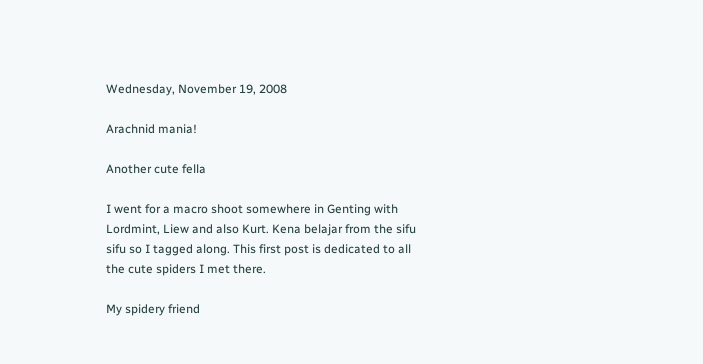Wednesday, November 19, 2008

Arachnid mania!

Another cute fella

I went for a macro shoot somewhere in Genting with Lordmint, Liew and also Kurt. Kena belajar from the sifu sifu so I tagged along. This first post is dedicated to all the cute spiders I met there.

My spidery friend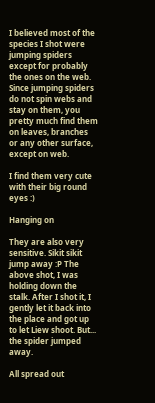I believed most of the species I shot were jumping spiders except for probably the ones on the web. Since jumping spiders do not spin webs and stay on them, you pretty much find them on leaves, branches or any other surface, except on web.

I find them very cute with their big round eyes :)

Hanging on

They are also very sensitive. Sikit sikit jump away :P The above shot, I was holding down the stalk. After I shot it, I gently let it back into the place and got up to let Liew shoot. But... the spider jumped away.

All spread out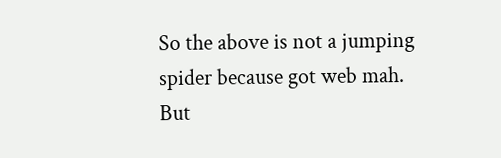So the above is not a jumping spider because got web mah. But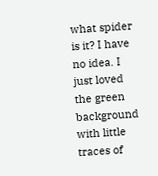what spider is it? I have no idea. I just loved the green background with little traces of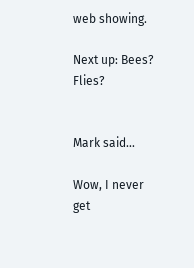web showing.

Next up: Bees? Flies?


Mark said...

Wow, I never get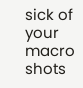sick of your macro shots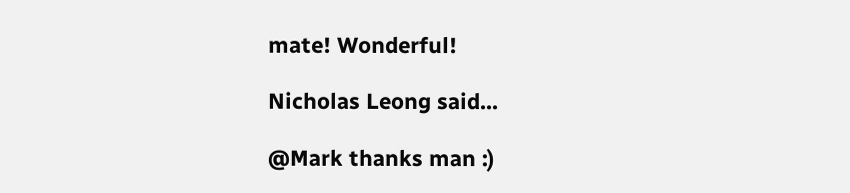mate! Wonderful!

Nicholas Leong said...

@Mark thanks man :)